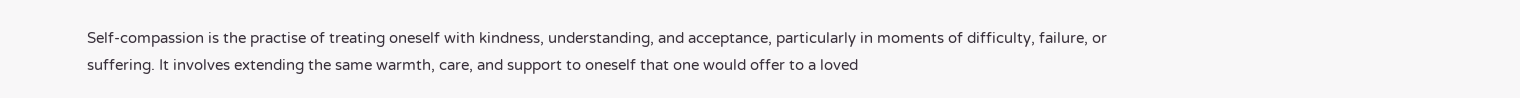Self-compassion is the practise of treating oneself with kindness, understanding, and acceptance, particularly in moments of difficulty, failure, or suffering. It involves extending the same warmth, care, and support to oneself that one would offer to a loved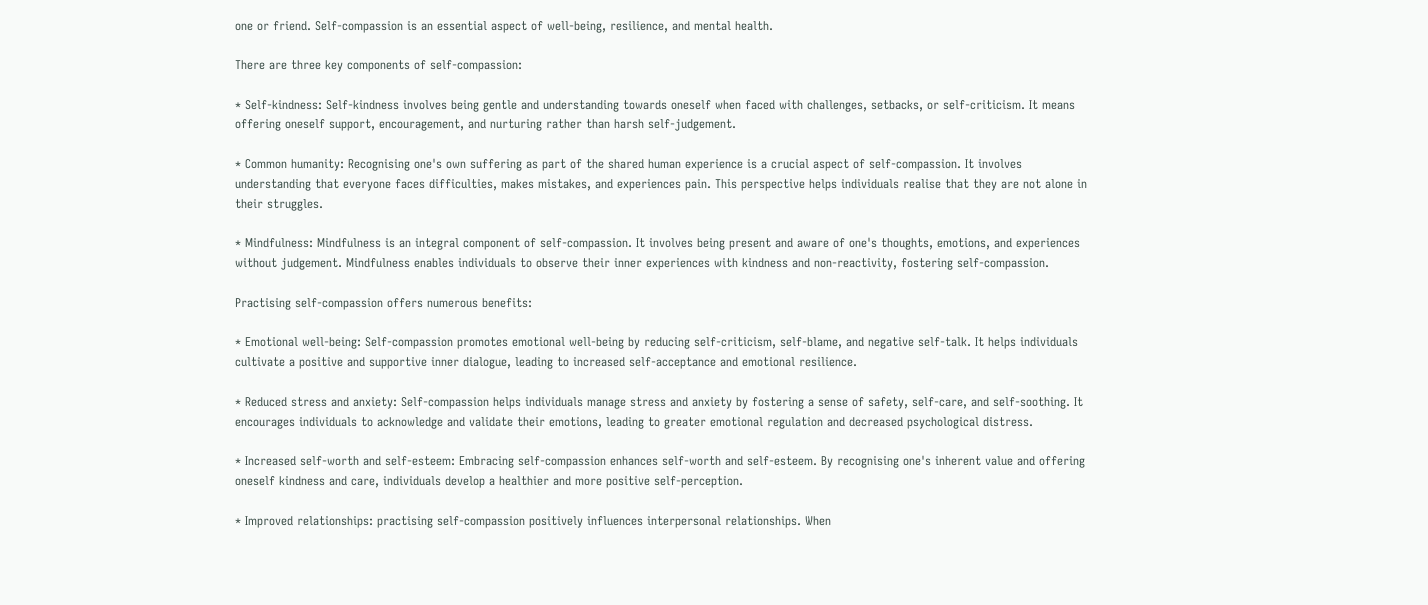one or friend. Self-compassion is an essential aspect of well-being, resilience, and mental health.

There are three key components of self-compassion:

* Self-kindness: Self-kindness involves being gentle and understanding towards oneself when faced with challenges, setbacks, or self-criticism. It means offering oneself support, encouragement, and nurturing rather than harsh self-judgement.

* Common humanity: Recognising one's own suffering as part of the shared human experience is a crucial aspect of self-compassion. It involves understanding that everyone faces difficulties, makes mistakes, and experiences pain. This perspective helps individuals realise that they are not alone in their struggles.

* Mindfulness: Mindfulness is an integral component of self-compassion. It involves being present and aware of one's thoughts, emotions, and experiences without judgement. Mindfulness enables individuals to observe their inner experiences with kindness and non-reactivity, fostering self-compassion.

Practising self-compassion offers numerous benefits:

* Emotional well-being: Self-compassion promotes emotional well-being by reducing self-criticism, self-blame, and negative self-talk. It helps individuals cultivate a positive and supportive inner dialogue, leading to increased self-acceptance and emotional resilience.

* Reduced stress and anxiety: Self-compassion helps individuals manage stress and anxiety by fostering a sense of safety, self-care, and self-soothing. It encourages individuals to acknowledge and validate their emotions, leading to greater emotional regulation and decreased psychological distress.

* Increased self-worth and self-esteem: Embracing self-compassion enhances self-worth and self-esteem. By recognising one's inherent value and offering oneself kindness and care, individuals develop a healthier and more positive self-perception.

* Improved relationships: practising self-compassion positively influences interpersonal relationships. When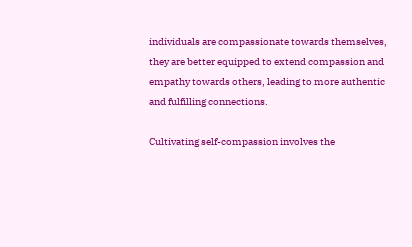individuals are compassionate towards themselves, they are better equipped to extend compassion and empathy towards others, leading to more authentic and fulfilling connections.

Cultivating self-compassion involves the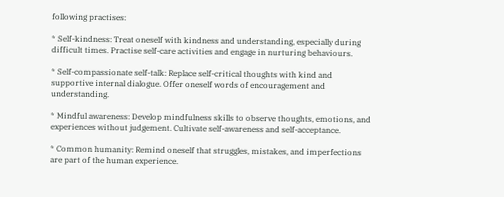following practises:

* Self-kindness: Treat oneself with kindness and understanding, especially during difficult times. Practise self-care activities and engage in nurturing behaviours.

* Self-compassionate self-talk: Replace self-critical thoughts with kind and supportive internal dialogue. Offer oneself words of encouragement and understanding.

* Mindful awareness: Develop mindfulness skills to observe thoughts, emotions, and experiences without judgement. Cultivate self-awareness and self-acceptance.

* Common humanity: Remind oneself that struggles, mistakes, and imperfections are part of the human experience.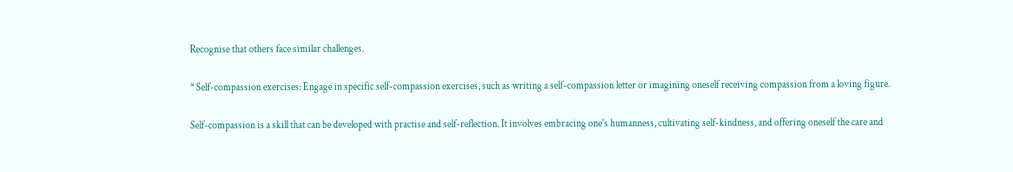Recognise that others face similar challenges.

* Self-compassion exercises: Engage in specific self-compassion exercises, such as writing a self-compassion letter or imagining oneself receiving compassion from a loving figure.

Self-compassion is a skill that can be developed with practise and self-reflection. It involves embracing one's humanness, cultivating self-kindness, and offering oneself the care and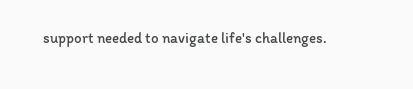support needed to navigate life's challenges.